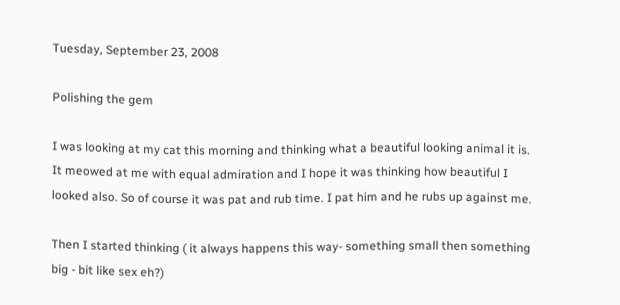Tuesday, September 23, 2008

Polishing the gem

I was looking at my cat this morning and thinking what a beautiful looking animal it is. It meowed at me with equal admiration and I hope it was thinking how beautiful I looked also. So of course it was pat and rub time. I pat him and he rubs up against me.

Then I started thinking ( it always happens this way- something small then something big - bit like sex eh?)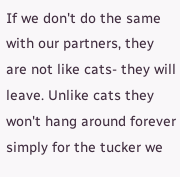If we don't do the same with our partners, they are not like cats- they will leave. Unlike cats they won't hang around forever simply for the tucker we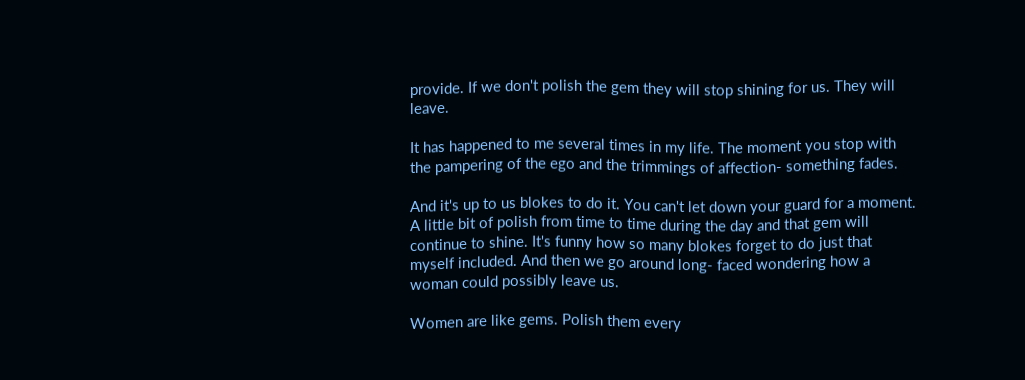provide. If we don't polish the gem they will stop shining for us. They will leave.

It has happened to me several times in my life. The moment you stop with the pampering of the ego and the trimmings of affection- something fades.

And it's up to us blokes to do it. You can't let down your guard for a moment. A little bit of polish from time to time during the day and that gem will continue to shine. It's funny how so many blokes forget to do just that myself included. And then we go around long- faced wondering how a woman could possibly leave us.

Women are like gems. Polish them every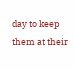day to keep them at their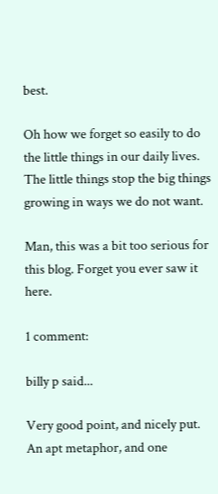best.

Oh how we forget so easily to do the little things in our daily lives. The little things stop the big things growing in ways we do not want.

Man, this was a bit too serious for this blog. Forget you ever saw it here.

1 comment:

billy p said...

Very good point, and nicely put. An apt metaphor, and one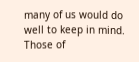many of us would do well to keep in mind. Those of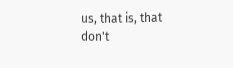us, that is, that don't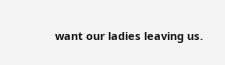want our ladies leaving us.